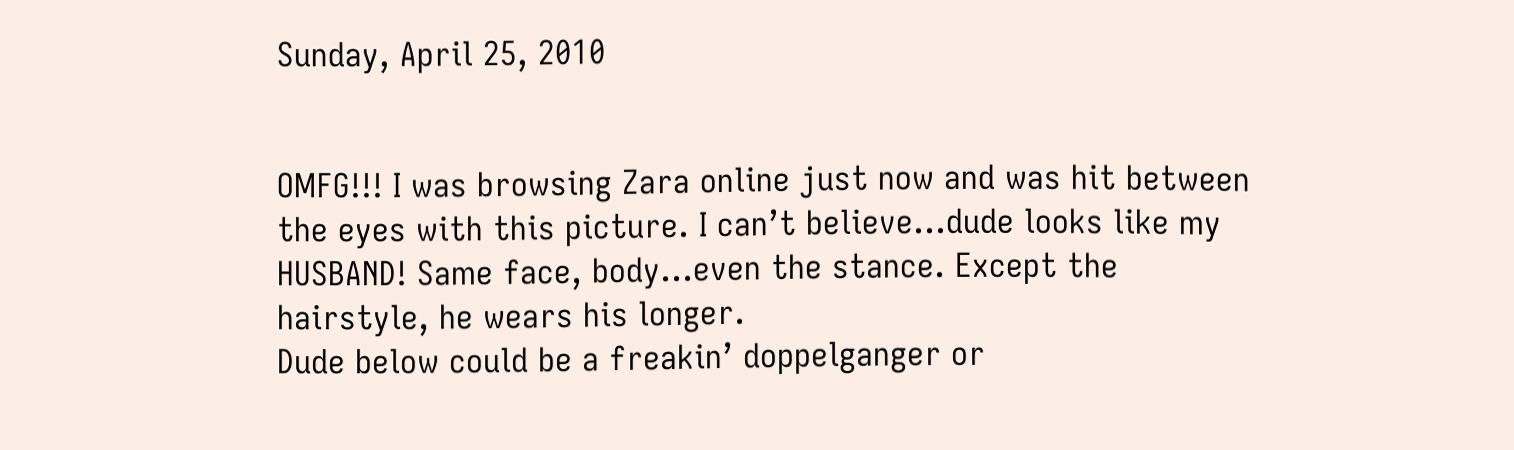Sunday, April 25, 2010


OMFG!!! I was browsing Zara online just now and was hit between the eyes with this picture. I can’t believe…dude looks like my HUSBAND! Same face, body…even the stance. Except the hairstyle, he wears his longer.
Dude below could be a freakin’ doppelganger or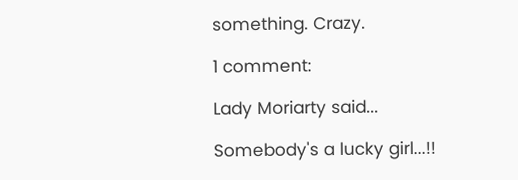something. Crazy.

1 comment:

Lady Moriarty said...

Somebody's a lucky girl...!!